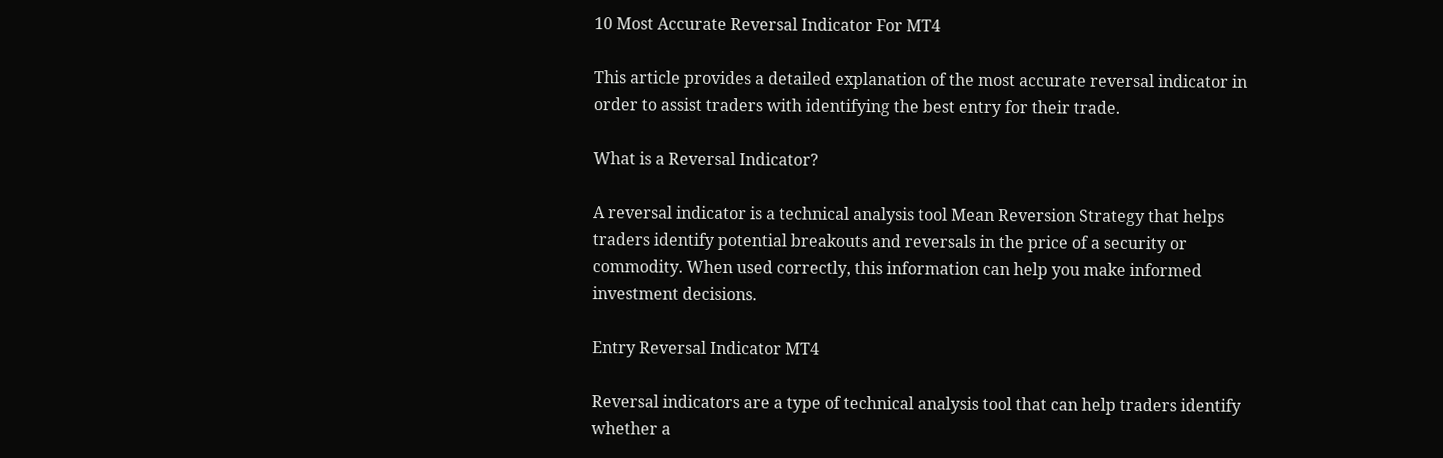10 Most Accurate Reversal Indicator For MT4

This article provides a detailed explanation of the most accurate reversal indicator in order to assist traders with identifying the best entry for their trade.

What is a Reversal Indicator?

A reversal indicator is a technical analysis tool Mean Reversion Strategy that helps traders identify potential breakouts and reversals in the price of a security or commodity. When used correctly, this information can help you make informed investment decisions.

Entry Reversal Indicator MT4

Reversal indicators are a type of technical analysis tool that can help traders identify whether a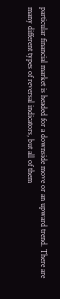particular financial market is headed for a downside move or an upward trend. There are many different types of reversal indicators, but all of them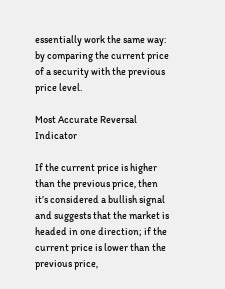essentially work the same way: by comparing the current price of a security with the previous price level.

Most Accurate Reversal Indicator

If the current price is higher than the previous price, then it’s considered a bullish signal and suggests that the market is headed in one direction; if the current price is lower than the previous price,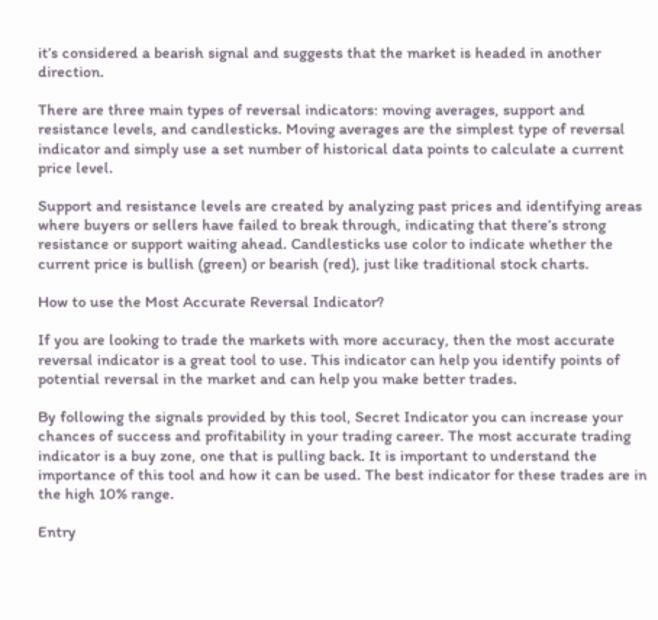it’s considered a bearish signal and suggests that the market is headed in another direction.

There are three main types of reversal indicators: moving averages, support and resistance levels, and candlesticks. Moving averages are the simplest type of reversal indicator and simply use a set number of historical data points to calculate a current price level.

Support and resistance levels are created by analyzing past prices and identifying areas where buyers or sellers have failed to break through, indicating that there’s strong resistance or support waiting ahead. Candlesticks use color to indicate whether the current price is bullish (green) or bearish (red), just like traditional stock charts.

How to use the Most Accurate Reversal Indicator?

If you are looking to trade the markets with more accuracy, then the most accurate reversal indicator is a great tool to use. This indicator can help you identify points of potential reversal in the market and can help you make better trades.

By following the signals provided by this tool, Secret Indicator you can increase your chances of success and profitability in your trading career. The most accurate trading indicator is a buy zone, one that is pulling back. It is important to understand the importance of this tool and how it can be used. The best indicator for these trades are in the high 10% range.

Entry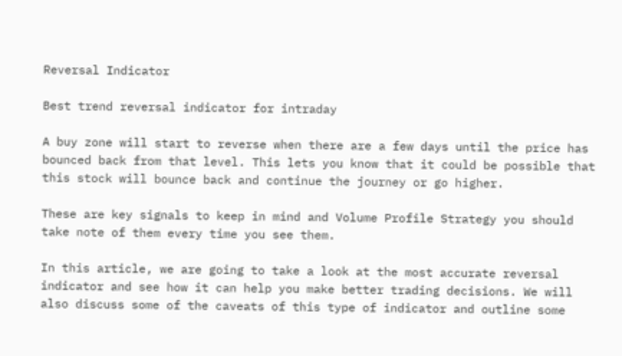Reversal Indicator

Best trend reversal indicator for intraday

A buy zone will start to reverse when there are a few days until the price has bounced back from that level. This lets you know that it could be possible that this stock will bounce back and continue the journey or go higher.

These are key signals to keep in mind and Volume Profile Strategy you should take note of them every time you see them.

In this article, we are going to take a look at the most accurate reversal indicator and see how it can help you make better trading decisions. We will also discuss some of the caveats of this type of indicator and outline some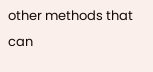other methods that can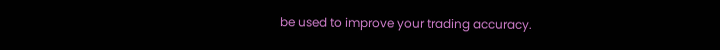be used to improve your trading accuracy.